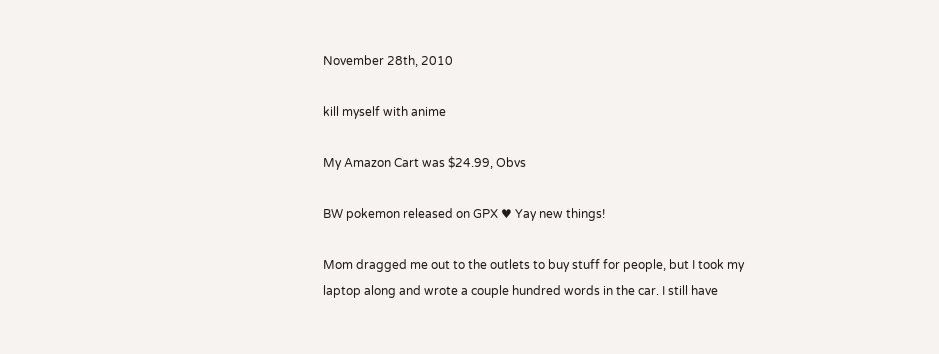November 28th, 2010

kill myself with anime

My Amazon Cart was $24.99, Obvs

BW pokemon released on GPX ♥ Yay new things!

Mom dragged me out to the outlets to buy stuff for people, but I took my laptop along and wrote a couple hundred words in the car. I still have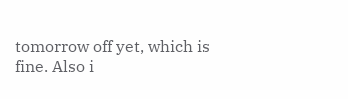tomorrow off yet, which is fine. Also i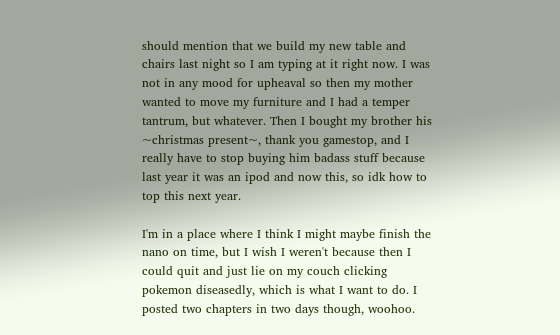should mention that we build my new table and chairs last night so I am typing at it right now. I was not in any mood for upheaval so then my mother wanted to move my furniture and I had a temper tantrum, but whatever. Then I bought my brother his ~christmas present~, thank you gamestop, and I really have to stop buying him badass stuff because last year it was an ipod and now this, so idk how to top this next year.

I'm in a place where I think I might maybe finish the nano on time, but I wish I weren't because then I could quit and just lie on my couch clicking pokemon diseasedly, which is what I want to do. I posted two chapters in two days though, woohoo.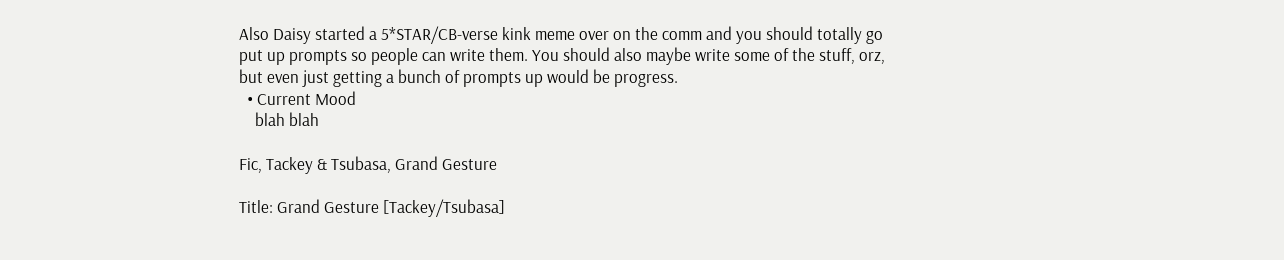Also Daisy started a 5*STAR/CB-verse kink meme over on the comm and you should totally go put up prompts so people can write them. You should also maybe write some of the stuff, orz, but even just getting a bunch of prompts up would be progress.
  • Current Mood
    blah blah

Fic, Tackey & Tsubasa, Grand Gesture

Title: Grand Gesture [Tackey/Tsubasa]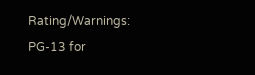Rating/Warnings: PG-13 for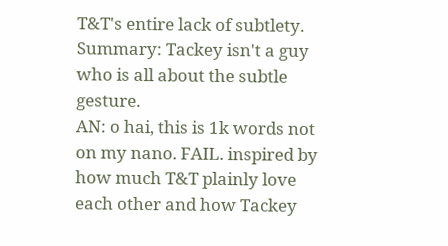T&T's entire lack of subtlety.
Summary: Tackey isn't a guy who is all about the subtle gesture.
AN: o hai, this is 1k words not on my nano. FAIL. inspired by how much T&T plainly love each other and how Tackey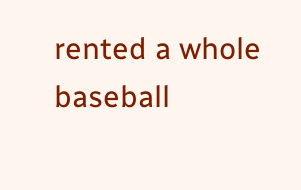rented a whole baseball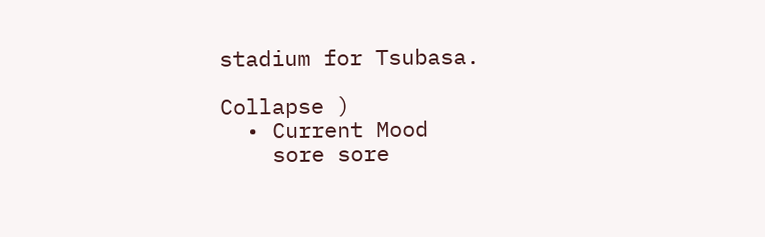stadium for Tsubasa.

Collapse )
  • Current Mood
    sore sore